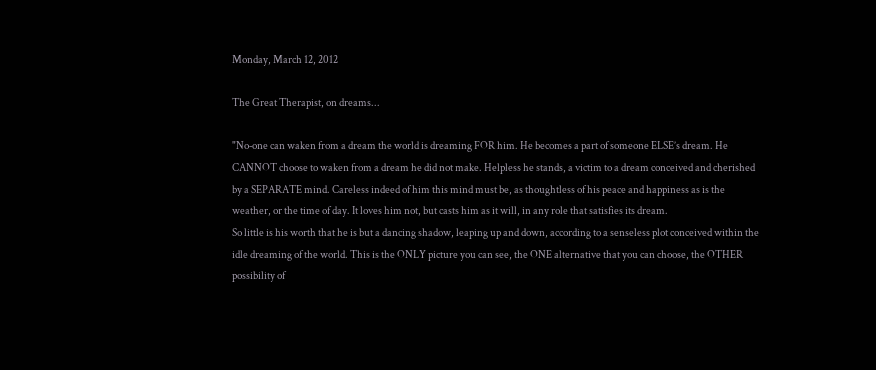Monday, March 12, 2012

The Great Therapist, on dreams...

"No‐one can waken from a dream the world is dreaming FOR him. He becomes a part of someone ELSE’s dream. He CANNOT choose to waken from a dream he did not make. Helpless he stands, a victim to a dream conceived and cherished by a SEPARATE mind. Careless indeed of him this mind must be, as thoughtless of his peace and happiness as is the weather, or the time of day. It loves him not, but casts him as it will, in any role that satisfies its dream.
So little is his worth that he is but a dancing shadow, leaping up and down, according to a senseless plot conceived within the idle dreaming of the world. This is the ONLY picture you can see, the ONE alternative that you can choose, the OTHER possibility of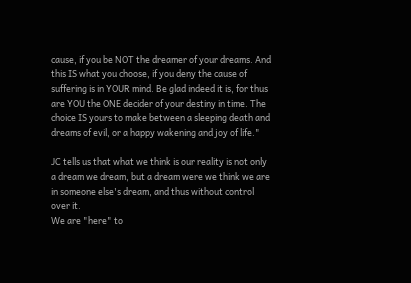cause, if you be NOT the dreamer of your dreams. And this IS what you choose, if you deny the cause of suffering is in YOUR mind. Be glad indeed it is, for thus are YOU the ONE decider of your destiny in time. The choice IS yours to make between a sleeping death and dreams of evil, or a happy wakening and joy of life."

JC tells us that what we think is our reality is not only a dream we dream, but a dream were we think we are in someone else's dream, and thus without control over it.
We are "here" to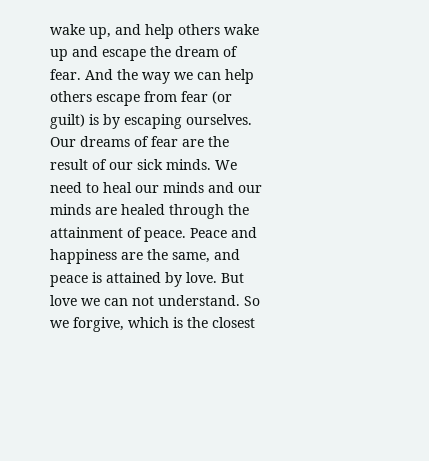wake up, and help others wake up and escape the dream of fear. And the way we can help others escape from fear (or guilt) is by escaping ourselves. Our dreams of fear are the result of our sick minds. We need to heal our minds and our minds are healed through the attainment of peace. Peace and happiness are the same, and peace is attained by love. But love we can not understand. So we forgive, which is the closest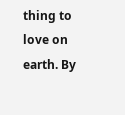thing to love on earth. By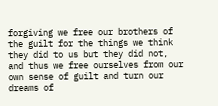forgiving we free our brothers of the guilt for the things we think they did to us but they did not, and thus we free ourselves from our own sense of guilt and turn our dreams of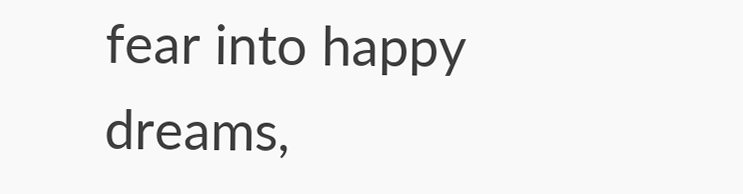fear into happy dreams,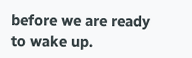before we are ready to wake up.